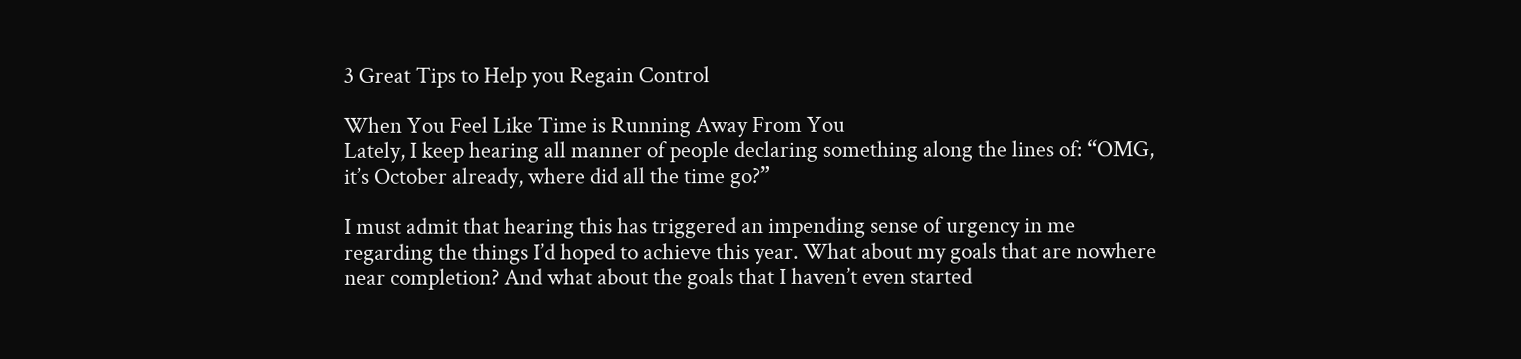3 Great Tips to Help you Regain Control

When You Feel Like Time is Running Away From You
Lately, I keep hearing all manner of people declaring something along the lines of: “OMG, it’s October already, where did all the time go?”

I must admit that hearing this has triggered an impending sense of urgency in me regarding the things I’d hoped to achieve this year. What about my goals that are nowhere near completion? And what about the goals that I haven’t even started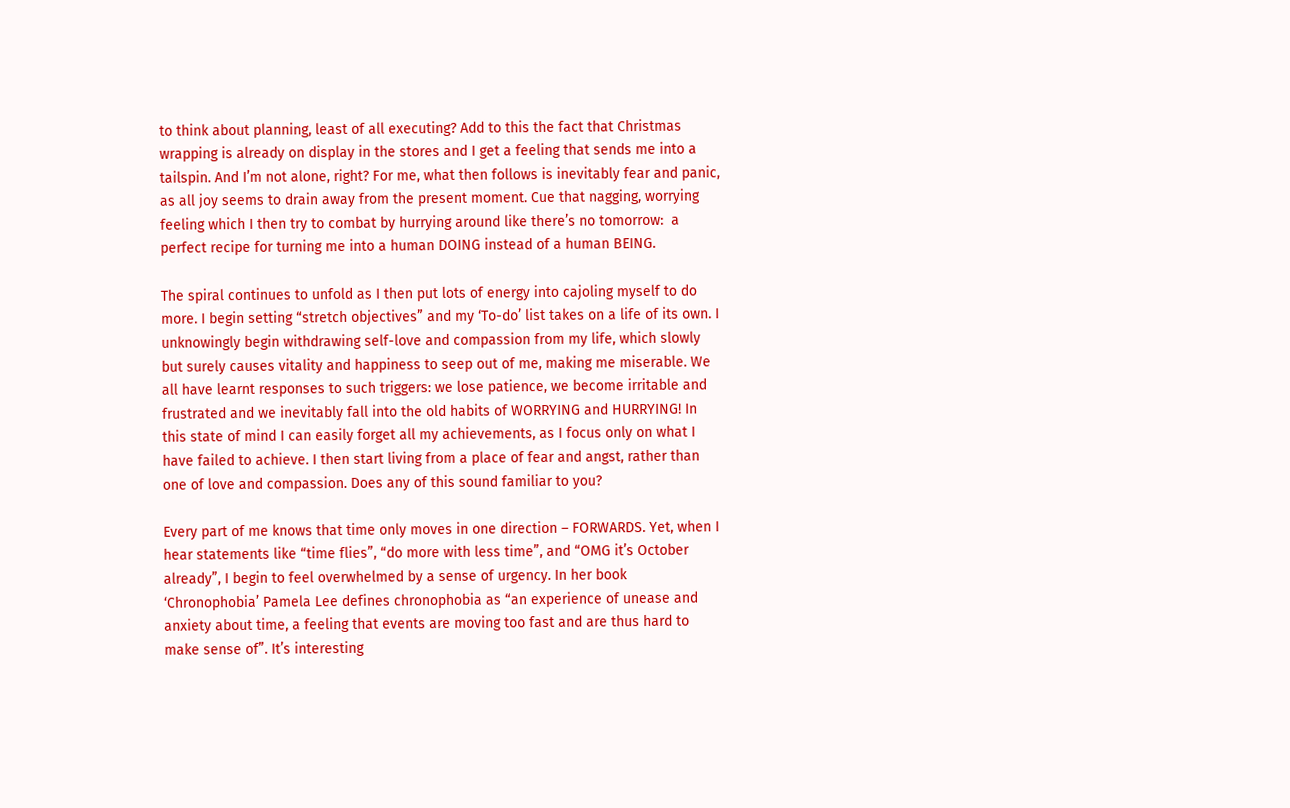to think about planning, least of all executing? Add to this the fact that Christmas wrapping is already on display in the stores and I get a feeling that sends me into a tailspin. And I’m not alone, right? For me, what then follows is inevitably fear and panic, as all joy seems to drain away from the present moment. Cue that nagging, worrying feeling which I then try to combat by hurrying around like there’s no tomorrow:  a perfect recipe for turning me into a human DOING instead of a human BEING.

The spiral continues to unfold as I then put lots of energy into cajoling myself to do more. I begin setting “stretch objectives” and my ‘To-do’ list takes on a life of its own. I unknowingly begin withdrawing self-love and compassion from my life, which slowly but surely causes vitality and happiness to seep out of me, making me miserable. We all have learnt responses to such triggers: we lose patience, we become irritable and frustrated and we inevitably fall into the old habits of WORRYING and HURRYING! In this state of mind I can easily forget all my achievements, as I focus only on what I have failed to achieve. I then start living from a place of fear and angst, rather than one of love and compassion. Does any of this sound familiar to you?

Every part of me knows that time only moves in one direction – FORWARDS. Yet, when I hear statements like “time flies”, “do more with less time”, and “OMG it’s October already”, I begin to feel overwhelmed by a sense of urgency. In her book ‘Chronophobia’ Pamela Lee defines chronophobia as “an experience of unease and anxiety about time, a feeling that events are moving too fast and are thus hard to make sense of”. It’s interesting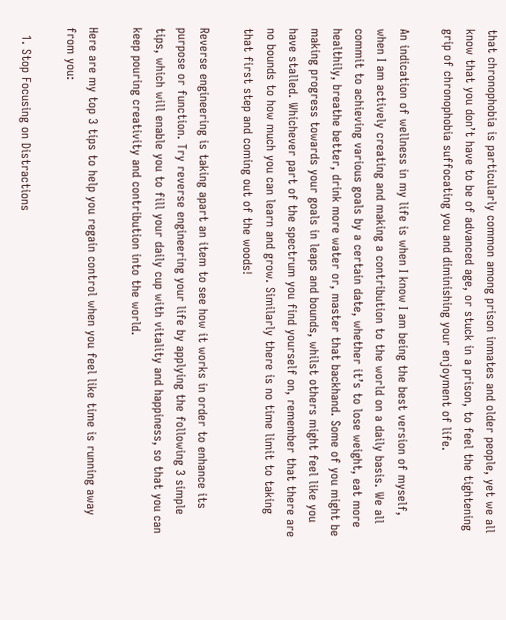that chronophobia is particularly common among prison inmates and older people, yet we all know that you don’t have to be of advanced age, or stuck in a prison, to feel the tightening grip of chronophobia suffocating you and diminishing your enjoyment of life.

An indication of wellness in my life is when I know I am being the best version of myself, when I am actively creating and making a contribution to the world on a daily basis. We all commit to achieving various goals by a certain date, whether it’s to lose weight, eat more healthily, breathe better, drink more water or, master that backhand. Some of you might be making progress towards your goals in leaps and bounds, whilst others might feel like you have stalled. Whichever part of the spectrum you find yourself on, remember that there are no bounds to how much you can learn and grow. Similarly there is no time limit to taking that first step and coming out of the woods!

Reverse engineering is taking apart an item to see how it works in order to enhance its purpose or function. Try reverse engineering your life by applying the following 3 simple tips, which will enable you to fill your daily cup with vitality and happiness, so that you can keep pouring creativity and contribution into the world.

Here are my top 3 tips to help you regain control when you feel like time is running away from you:

  1. Stop Focusing on Distractions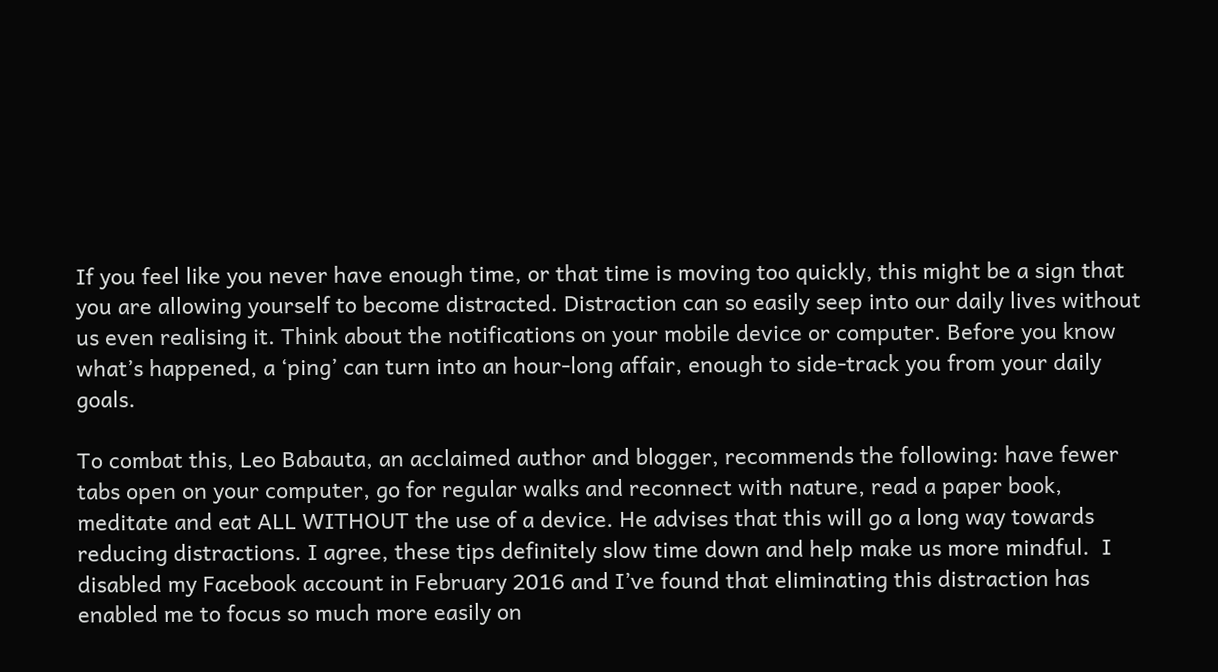If you feel like you never have enough time, or that time is moving too quickly, this might be a sign that you are allowing yourself to become distracted. Distraction can so easily seep into our daily lives without us even realising it. Think about the notifications on your mobile device or computer. Before you know what’s happened, a ‘ping’ can turn into an hour-long affair, enough to side-track you from your daily goals.

To combat this, Leo Babauta, an acclaimed author and blogger, recommends the following: have fewer tabs open on your computer, go for regular walks and reconnect with nature, read a paper book, meditate and eat ALL WITHOUT the use of a device. He advises that this will go a long way towards reducing distractions. I agree, these tips definitely slow time down and help make us more mindful.  I disabled my Facebook account in February 2016 and I’ve found that eliminating this distraction has enabled me to focus so much more easily on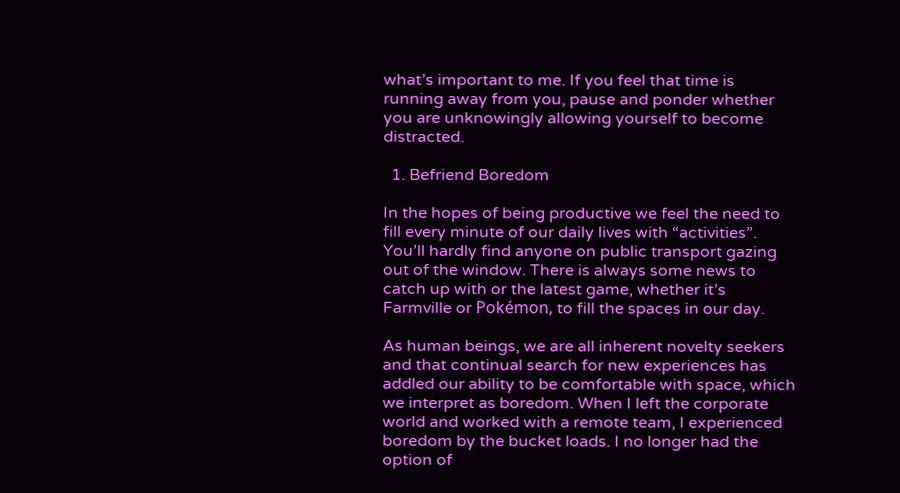what’s important to me. If you feel that time is running away from you, pause and ponder whether you are unknowingly allowing yourself to become distracted.

  1. Befriend Boredom

In the hopes of being productive we feel the need to fill every minute of our daily lives with “activities”. You’ll hardly find anyone on public transport gazing out of the window. There is always some news to catch up with or the latest game, whether it’s Farmville or Pokémon, to fill the spaces in our day.

As human beings, we are all inherent novelty seekers and that continual search for new experiences has addled our ability to be comfortable with space, which we interpret as boredom. When I left the corporate world and worked with a remote team, I experienced boredom by the bucket loads. I no longer had the option of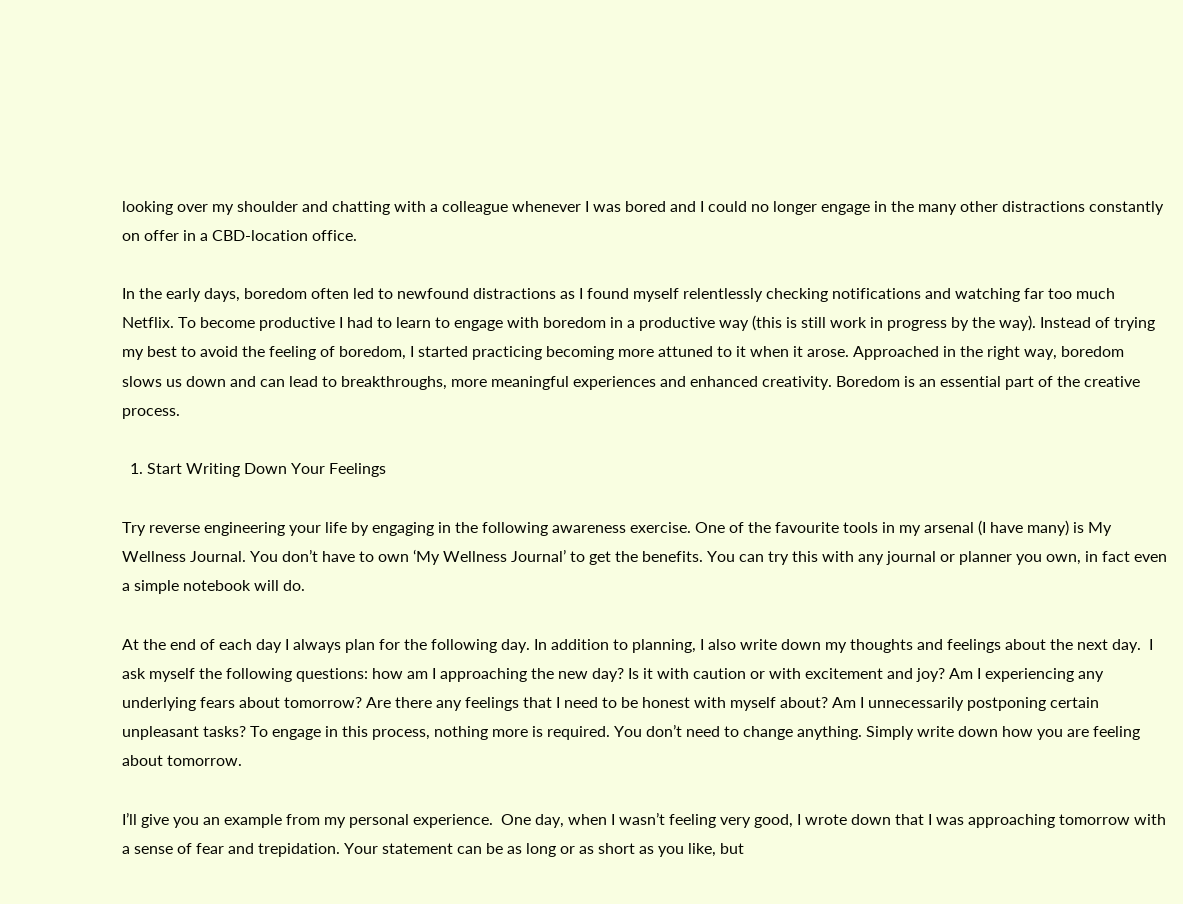looking over my shoulder and chatting with a colleague whenever I was bored and I could no longer engage in the many other distractions constantly on offer in a CBD-location office.

In the early days, boredom often led to newfound distractions as I found myself relentlessly checking notifications and watching far too much Netflix. To become productive I had to learn to engage with boredom in a productive way (this is still work in progress by the way). Instead of trying my best to avoid the feeling of boredom, I started practicing becoming more attuned to it when it arose. Approached in the right way, boredom slows us down and can lead to breakthroughs, more meaningful experiences and enhanced creativity. Boredom is an essential part of the creative process.

  1. Start Writing Down Your Feelings

Try reverse engineering your life by engaging in the following awareness exercise. One of the favourite tools in my arsenal (I have many) is My Wellness Journal. You don’t have to own ‘My Wellness Journal’ to get the benefits. You can try this with any journal or planner you own, in fact even a simple notebook will do.

At the end of each day I always plan for the following day. In addition to planning, I also write down my thoughts and feelings about the next day.  I ask myself the following questions: how am I approaching the new day? Is it with caution or with excitement and joy? Am I experiencing any underlying fears about tomorrow? Are there any feelings that I need to be honest with myself about? Am I unnecessarily postponing certain unpleasant tasks? To engage in this process, nothing more is required. You don’t need to change anything. Simply write down how you are feeling about tomorrow.

I’ll give you an example from my personal experience.  One day, when I wasn’t feeling very good, I wrote down that I was approaching tomorrow with a sense of fear and trepidation. Your statement can be as long or as short as you like, but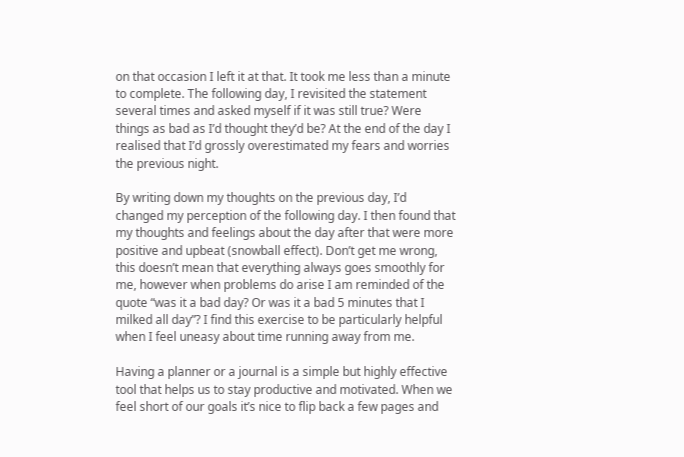on that occasion I left it at that. It took me less than a minute to complete. The following day, I revisited the statement several times and asked myself if it was still true? Were things as bad as I’d thought they’d be? At the end of the day I realised that I’d grossly overestimated my fears and worries the previous night.

By writing down my thoughts on the previous day, I’d changed my perception of the following day. I then found that my thoughts and feelings about the day after that were more positive and upbeat (snowball effect). Don’t get me wrong, this doesn’t mean that everything always goes smoothly for me, however when problems do arise I am reminded of the quote “was it a bad day? Or was it a bad 5 minutes that I milked all day”? I find this exercise to be particularly helpful when I feel uneasy about time running away from me.

Having a planner or a journal is a simple but highly effective tool that helps us to stay productive and motivated. When we feel short of our goals it’s nice to flip back a few pages and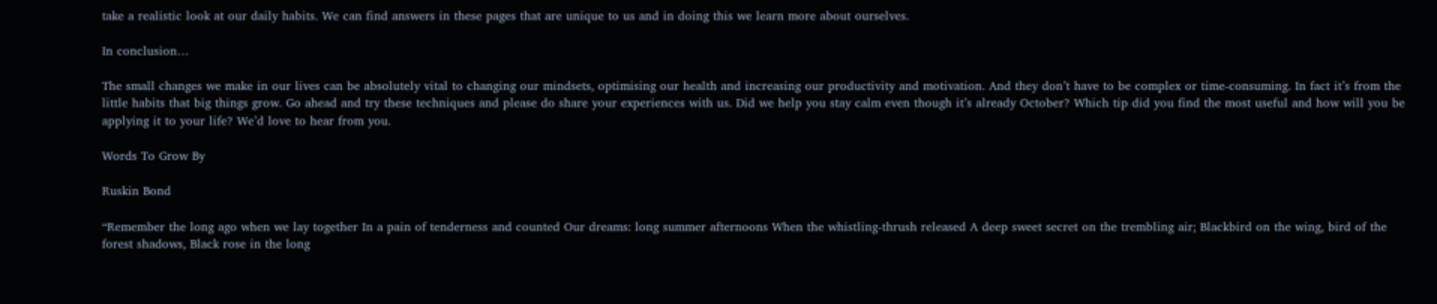take a realistic look at our daily habits. We can find answers in these pages that are unique to us and in doing this we learn more about ourselves.

In conclusion…

The small changes we make in our lives can be absolutely vital to changing our mindsets, optimising our health and increasing our productivity and motivation. And they don’t have to be complex or time-consuming. In fact it’s from the little habits that big things grow. Go ahead and try these techniques and please do share your experiences with us. Did we help you stay calm even though it’s already October? Which tip did you find the most useful and how will you be applying it to your life? We’d love to hear from you.

Words To Grow By

Ruskin Bond

“Remember the long ago when we lay together In a pain of tenderness and counted Our dreams: long summer afternoons When the whistling-thrush released A deep sweet secret on the trembling air; Blackbird on the wing, bird of the forest shadows, Black rose in the long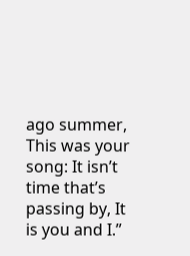ago summer, This was your song: It isn’t time that’s passing by, It is you and I.”